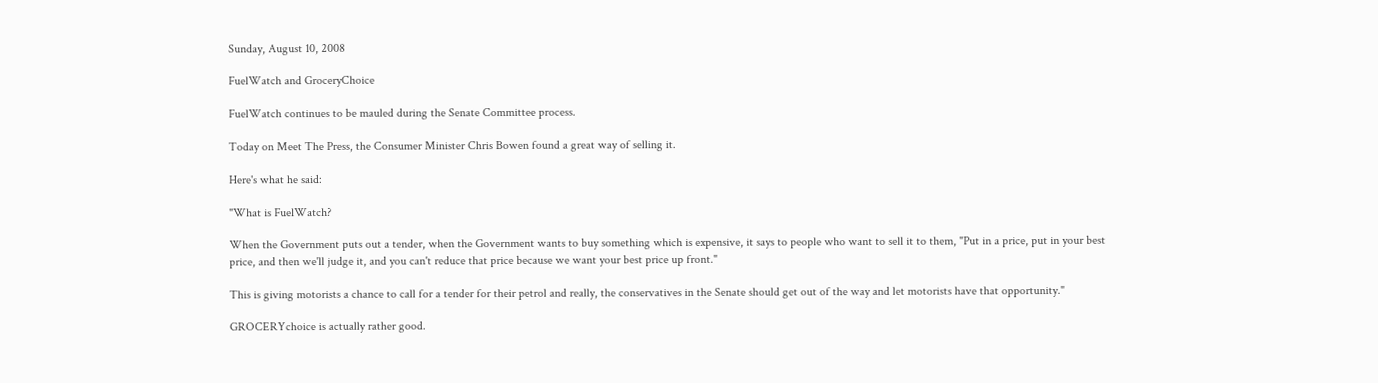Sunday, August 10, 2008

FuelWatch and GroceryChoice

FuelWatch continues to be mauled during the Senate Committee process.

Today on Meet The Press, the Consumer Minister Chris Bowen found a great way of selling it.

Here's what he said:

"What is FuelWatch?

When the Government puts out a tender, when the Government wants to buy something which is expensive, it says to people who want to sell it to them, "Put in a price, put in your best price, and then we'll judge it, and you can't reduce that price because we want your best price up front."

This is giving motorists a chance to call for a tender for their petrol and really, the conservatives in the Senate should get out of the way and let motorists have that opportunity."

GROCERYchoice is actually rather good.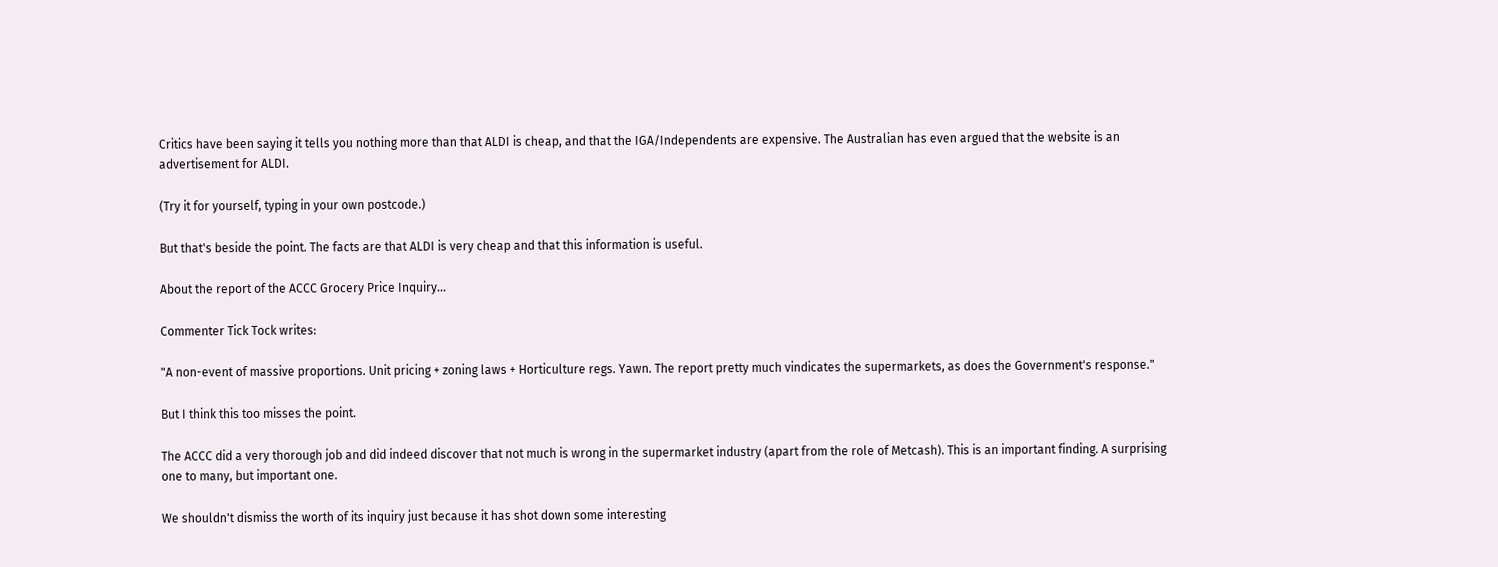Critics have been saying it tells you nothing more than that ALDI is cheap, and that the IGA/Independents are expensive. The Australian has even argued that the website is an advertisement for ALDI.

(Try it for yourself, typing in your own postcode.)

But that's beside the point. The facts are that ALDI is very cheap and that this information is useful.

About the report of the ACCC Grocery Price Inquiry...

Commenter Tick Tock writes:

"A non-event of massive proportions. Unit pricing + zoning laws + Horticulture regs. Yawn. The report pretty much vindicates the supermarkets, as does the Government's response."

But I think this too misses the point.

The ACCC did a very thorough job and did indeed discover that not much is wrong in the supermarket industry (apart from the role of Metcash). This is an important finding. A surprising one to many, but important one.

We shouldn't dismiss the worth of its inquiry just because it has shot down some interesting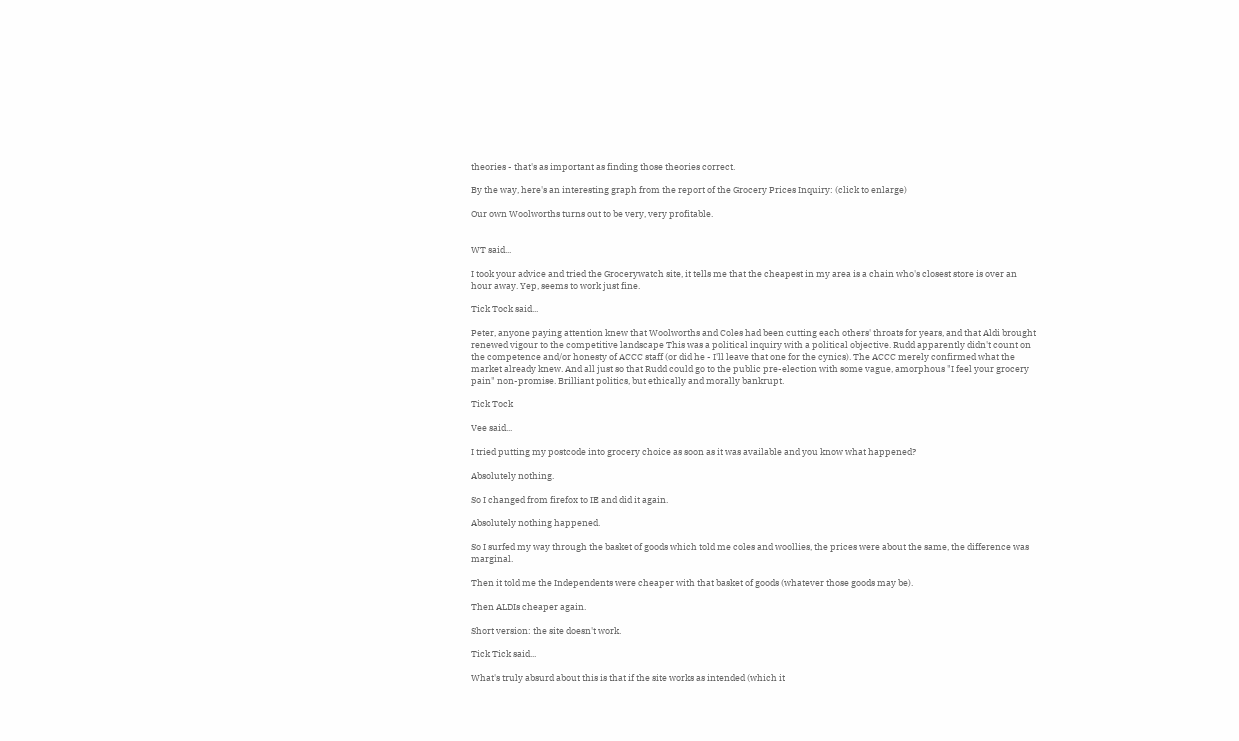theories - that's as important as finding those theories correct.

By the way, here's an interesting graph from the report of the Grocery Prices Inquiry: (click to enlarge)

Our own Woolworths turns out to be very, very profitable.


WT said...

I took your advice and tried the Grocerywatch site, it tells me that the cheapest in my area is a chain who's closest store is over an hour away. Yep, seems to work just fine.

Tick Tock said...

Peter, anyone paying attention knew that Woolworths and Coles had been cutting each others' throats for years, and that Aldi brought renewed vigour to the competitive landscape This was a political inquiry with a political objective. Rudd apparently didn't count on the competence and/or honesty of ACCC staff (or did he - I'll leave that one for the cynics). The ACCC merely confirmed what the market already knew. And all just so that Rudd could go to the public pre-election with some vague, amorphous "I feel your grocery pain" non-promise. Brilliant politics, but ethically and morally bankrupt.

Tick Tock

Vee said...

I tried putting my postcode into grocery choice as soon as it was available and you know what happened?

Absolutely nothing.

So I changed from firefox to IE and did it again.

Absolutely nothing happened.

So I surfed my way through the basket of goods which told me coles and woollies, the prices were about the same, the difference was marginal.

Then it told me the Independents were cheaper with that basket of goods (whatever those goods may be).

Then ALDIs cheaper again.

Short version: the site doesn't work.

Tick Tick said...

What's truly absurd about this is that if the site works as intended (which it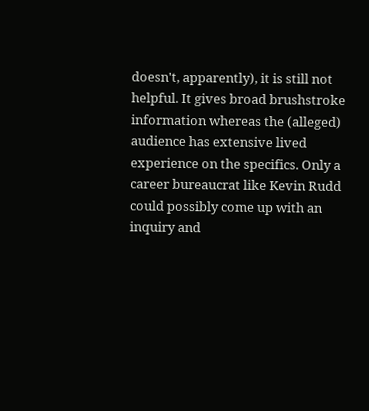doesn't, apparently), it is still not helpful. It gives broad brushstroke information whereas the (alleged) audience has extensive lived experience on the specifics. Only a career bureaucrat like Kevin Rudd could possibly come up with an inquiry and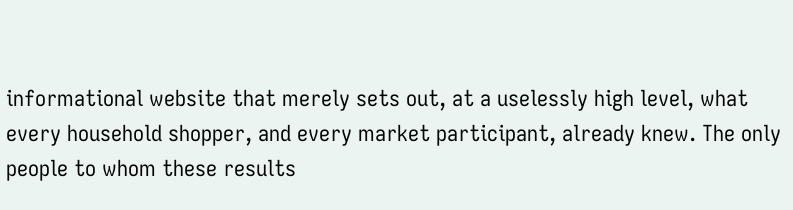informational website that merely sets out, at a uselessly high level, what every household shopper, and every market participant, already knew. The only people to whom these results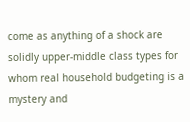come as anything of a shock are solidly upper-middle class types for whom real household budgeting is a mystery and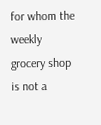for whom the weekly grocery shop is not a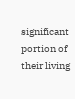significant portion of their living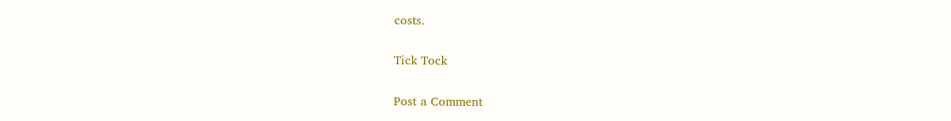costs.

Tick Tock

Post a Comment